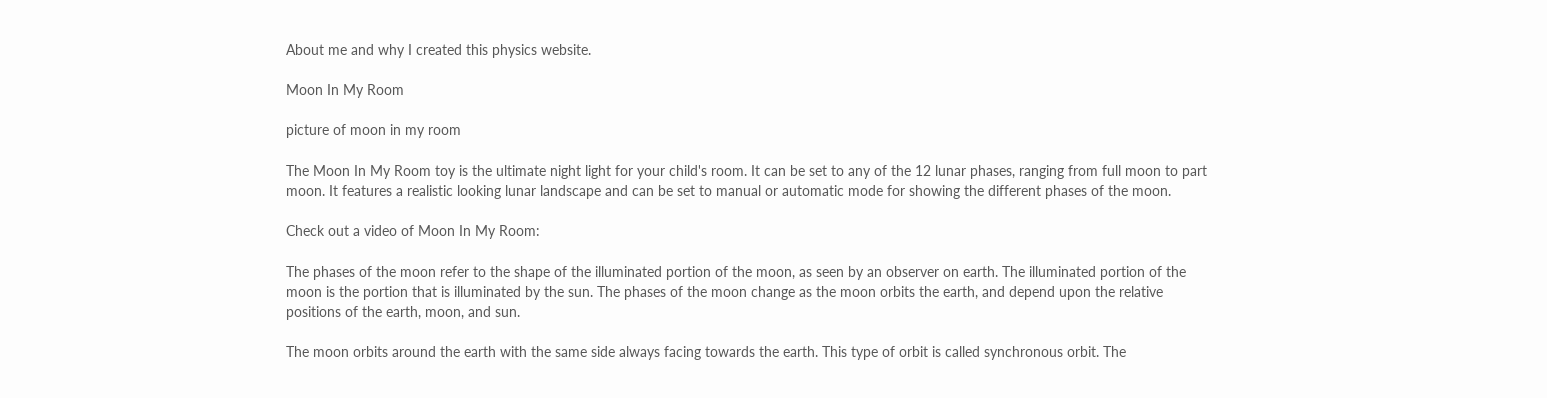About me and why I created this physics website.

Moon In My Room

picture of moon in my room

The Moon In My Room toy is the ultimate night light for your child's room. It can be set to any of the 12 lunar phases, ranging from full moon to part moon. It features a realistic looking lunar landscape and can be set to manual or automatic mode for showing the different phases of the moon.

Check out a video of Moon In My Room:

The phases of the moon refer to the shape of the illuminated portion of the moon, as seen by an observer on earth. The illuminated portion of the moon is the portion that is illuminated by the sun. The phases of the moon change as the moon orbits the earth, and depend upon the relative positions of the earth, moon, and sun.

The moon orbits around the earth with the same side always facing towards the earth. This type of orbit is called synchronous orbit. The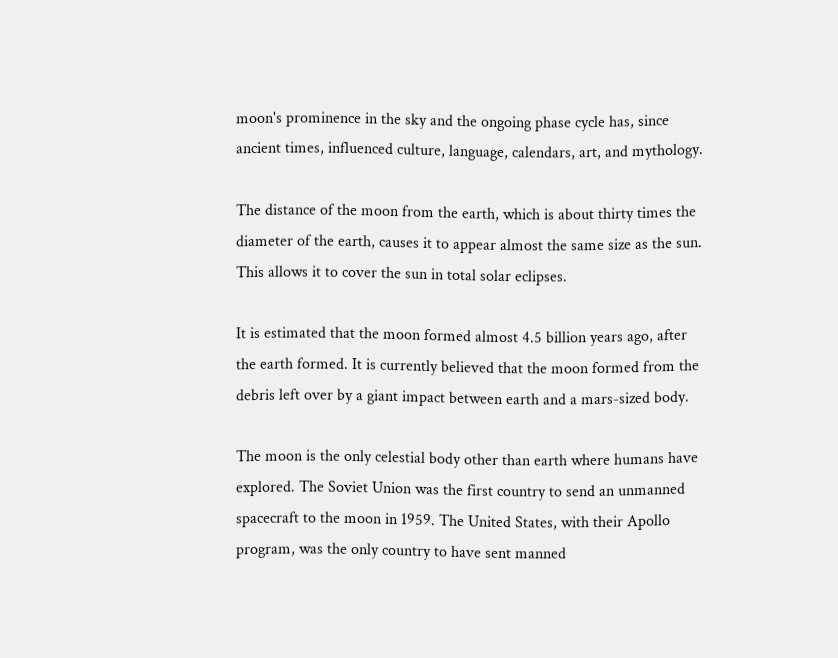moon's prominence in the sky and the ongoing phase cycle has, since ancient times, influenced culture, language, calendars, art, and mythology.

The distance of the moon from the earth, which is about thirty times the diameter of the earth, causes it to appear almost the same size as the sun. This allows it to cover the sun in total solar eclipses.

It is estimated that the moon formed almost 4.5 billion years ago, after the earth formed. It is currently believed that the moon formed from the debris left over by a giant impact between earth and a mars-sized body.

The moon is the only celestial body other than earth where humans have explored. The Soviet Union was the first country to send an unmanned spacecraft to the moon in 1959. The United States, with their Apollo program, was the only country to have sent manned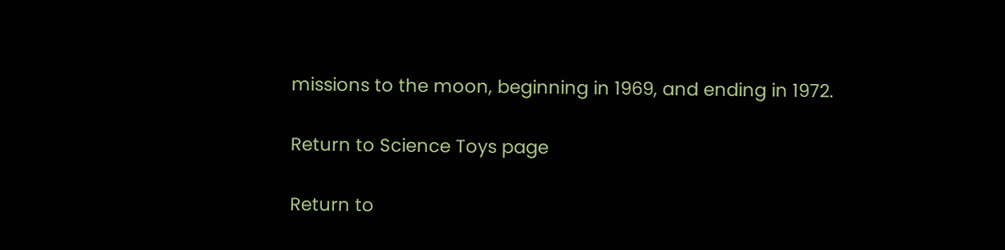missions to the moon, beginning in 1969, and ending in 1972.

Return to Science Toys page

Return to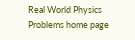Real World Physics Problems home page